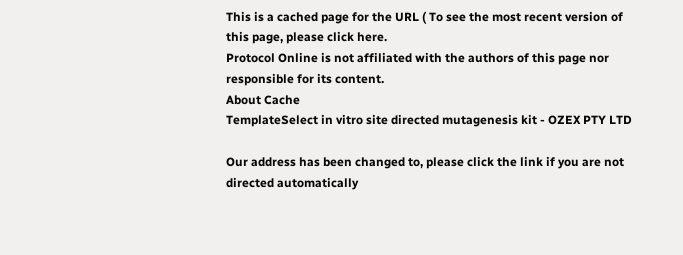This is a cached page for the URL ( To see the most recent version of this page, please click here.
Protocol Online is not affiliated with the authors of this page nor responsible for its content.
About Cache
TemplateSelect in vitro site directed mutagenesis kit - OZEX PTY LTD

Our address has been changed to, please click the link if you are not directed automatically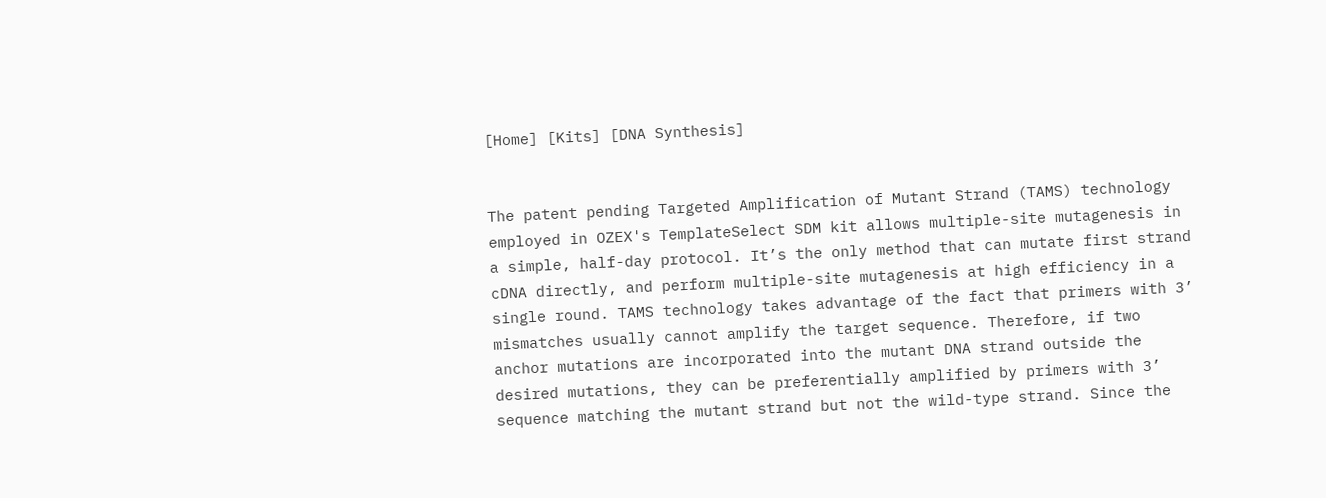[Home] [Kits] [DNA Synthesis]


The patent pending Targeted Amplification of Mutant Strand (TAMS) technology employed in OZEX's TemplateSelect SDM kit allows multiple-site mutagenesis in a simple, half-day protocol. It’s the only method that can mutate first strand cDNA directly, and perform multiple-site mutagenesis at high efficiency in a single round. TAMS technology takes advantage of the fact that primers with 3’ mismatches usually cannot amplify the target sequence. Therefore, if two anchor mutations are incorporated into the mutant DNA strand outside the desired mutations, they can be preferentially amplified by primers with 3’ sequence matching the mutant strand but not the wild-type strand. Since the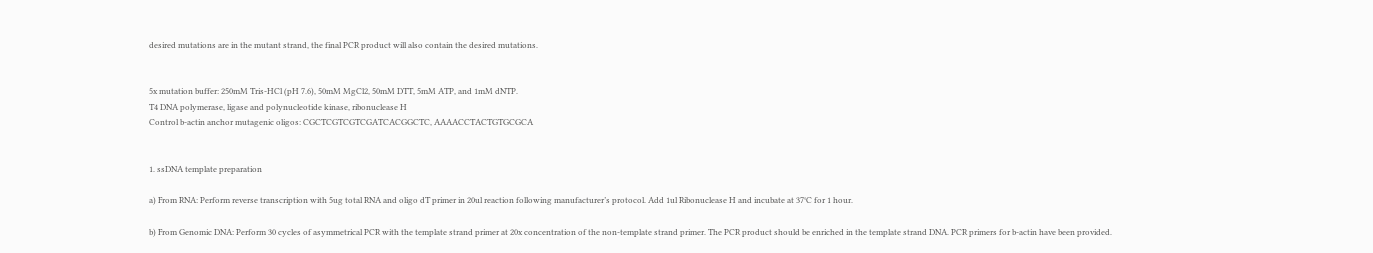desired mutations are in the mutant strand, the final PCR product will also contain the desired mutations.


5x mutation buffer: 250mM Tris-HCl (pH 7.6), 50mM MgCl2, 50mM DTT, 5mM ATP, and 1mM dNTP.
T4 DNA polymerase, ligase and polynucleotide kinase, ribonuclease H
Control b-actin anchor mutagenic oligos: CGCTCGTCGTCGATCACGGCTC, AAAACCTACTGTGCGCA


1. ssDNA template preparation

a) From RNA: Perform reverse transcription with 5ug total RNA and oligo dT primer in 20ul reaction following manufacturer’s protocol. Add 1ul Ribonuclease H and incubate at 37°C for 1 hour.

b) From Genomic DNA: Perform 30 cycles of asymmetrical PCR with the template strand primer at 20x concentration of the non-template strand primer. The PCR product should be enriched in the template strand DNA. PCR primers for b-actin have been provided.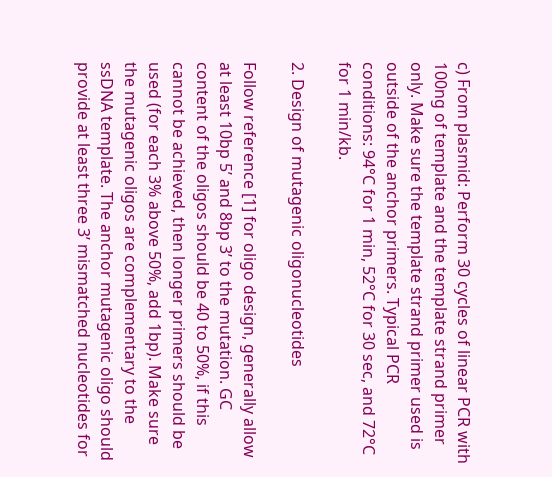c) From plasmid: Perform 30 cycles of linear PCR with 100ng of template and the template strand primer only. Make sure the template strand primer used is outside of the anchor primers. Typical PCR conditions: 94°C for 1 min, 52°C for 30 sec, and 72°C for 1 min/kb.

2. Design of mutagenic oligonucleotides

Follow reference [1] for oligo design, generally allow at least 10bp 5’ and 8bp 3’ to the mutation. GC content of the oligos should be 40 to 50%, if this cannot be achieved, then longer primers should be used (for each 3% above 50%, add 1bp). Make sure the mutagenic oligos are complementary to the ssDNA template. The anchor mutagenic oligo should provide at least three 3’ mismatched nucleotides for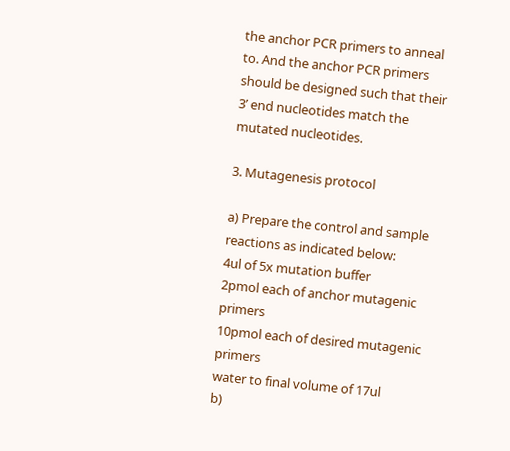the anchor PCR primers to anneal to. And the anchor PCR primers should be designed such that their 3’ end nucleotides match the mutated nucleotides.

3. Mutagenesis protocol

a) Prepare the control and sample reactions as indicated below:
4ul of 5x mutation buffer
2pmol each of anchor mutagenic primers
10pmol each of desired mutagenic primers
water to final volume of 17ul
b)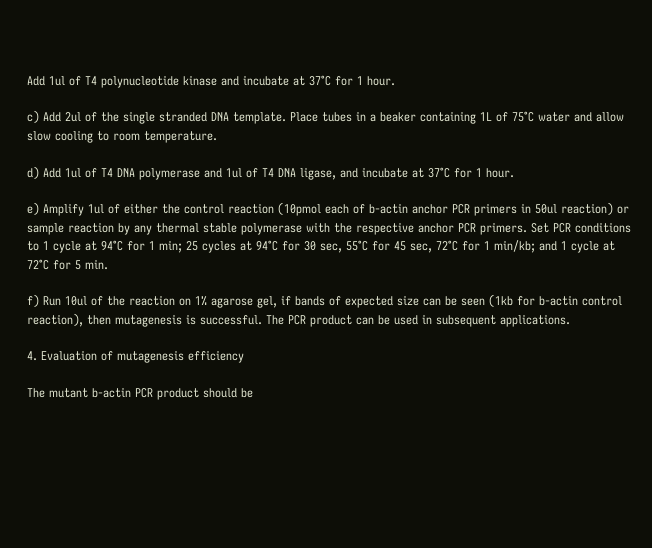Add 1ul of T4 polynucleotide kinase and incubate at 37°C for 1 hour.

c) Add 2ul of the single stranded DNA template. Place tubes in a beaker containing 1L of 75°C water and allow slow cooling to room temperature.

d) Add 1ul of T4 DNA polymerase and 1ul of T4 DNA ligase, and incubate at 37°C for 1 hour.

e) Amplify 1ul of either the control reaction (10pmol each of b-actin anchor PCR primers in 50ul reaction) or sample reaction by any thermal stable polymerase with the respective anchor PCR primers. Set PCR conditions to 1 cycle at 94°C for 1 min; 25 cycles at 94°C for 30 sec, 55°C for 45 sec, 72°C for 1 min/kb; and 1 cycle at 72°C for 5 min.

f) Run 10ul of the reaction on 1% agarose gel, if bands of expected size can be seen (1kb for b-actin control reaction), then mutagenesis is successful. The PCR product can be used in subsequent applications.

4. Evaluation of mutagenesis efficiency

The mutant b-actin PCR product should be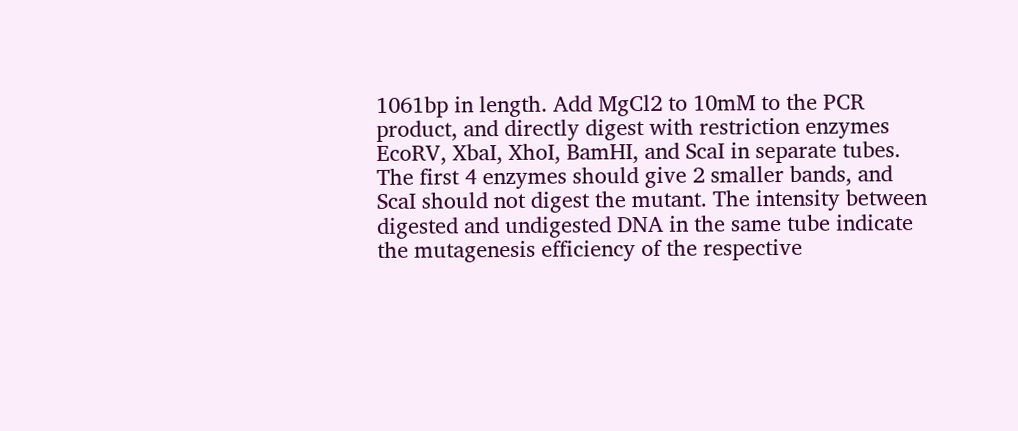1061bp in length. Add MgCl2 to 10mM to the PCR product, and directly digest with restriction enzymes EcoRV, XbaI, XhoI, BamHI, and ScaI in separate tubes. The first 4 enzymes should give 2 smaller bands, and ScaI should not digest the mutant. The intensity between digested and undigested DNA in the same tube indicate the mutagenesis efficiency of the respective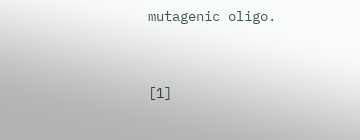mutagenic oligo.


[1]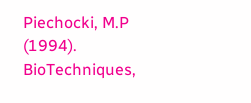Piechocki, M.P (1994). BioTechniques,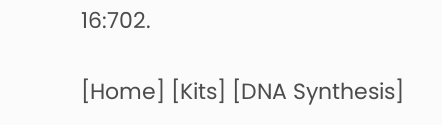16:702.

[Home] [Kits] [DNA Synthesis]